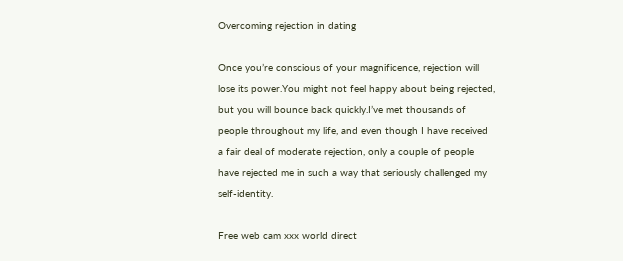Overcoming rejection in dating

Once you’re conscious of your magnificence, rejection will lose its power.You might not feel happy about being rejected, but you will bounce back quickly.I’ve met thousands of people throughout my life, and even though I have received a fair deal of moderate rejection, only a couple of people have rejected me in such a way that seriously challenged my self-identity.

Free web cam xxx world direct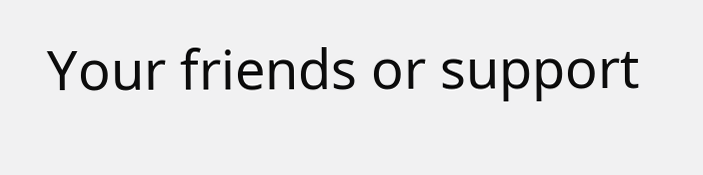Your friends or support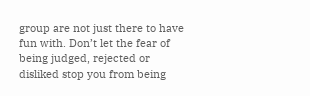group are not just there to have fun with. Don’t let the fear of being judged, rejected or disliked stop you from being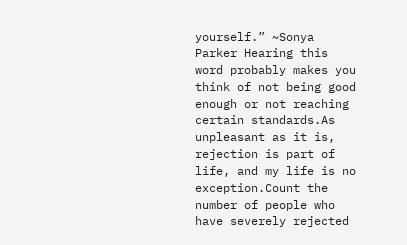yourself.” ~Sonya Parker Hearing this word probably makes you think of not being good enough or not reaching certain standards.As unpleasant as it is, rejection is part of life, and my life is no exception.Count the number of people who have severely rejected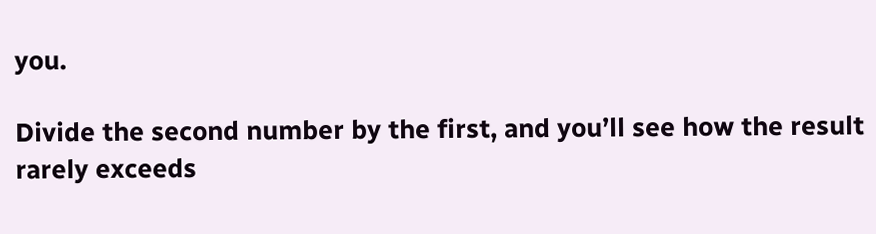you.

Divide the second number by the first, and you’ll see how the result rarely exceeds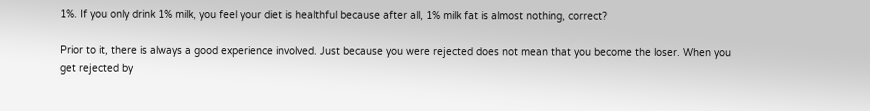1%. If you only drink 1% milk, you feel your diet is healthful because after all, 1% milk fat is almost nothing, correct?

Prior to it, there is always a good experience involved. Just because you were rejected does not mean that you become the loser. When you get rejected by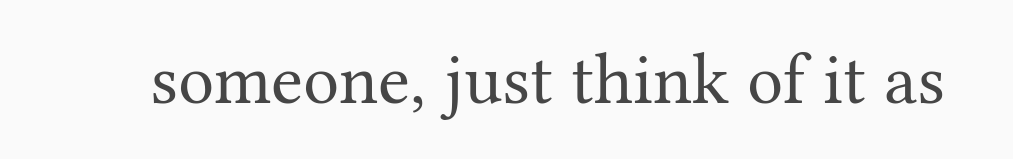someone, just think of it as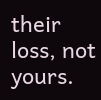their loss, not yours.